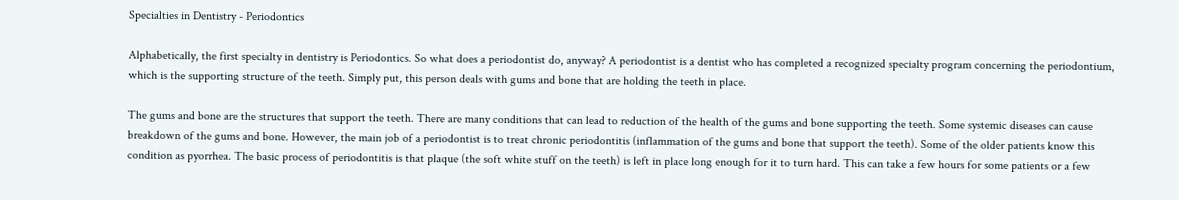Specialties in Dentistry - Periodontics

Alphabetically, the first specialty in dentistry is Periodontics. So what does a periodontist do, anyway? A periodontist is a dentist who has completed a recognized specialty program concerning the periodontium, which is the supporting structure of the teeth. Simply put, this person deals with gums and bone that are holding the teeth in place.

The gums and bone are the structures that support the teeth. There are many conditions that can lead to reduction of the health of the gums and bone supporting the teeth. Some systemic diseases can cause breakdown of the gums and bone. However, the main job of a periodontist is to treat chronic periodontitis (inflammation of the gums and bone that support the teeth). Some of the older patients know this condition as pyorrhea. The basic process of periodontitis is that plaque (the soft white stuff on the teeth) is left in place long enough for it to turn hard. This can take a few hours for some patients or a few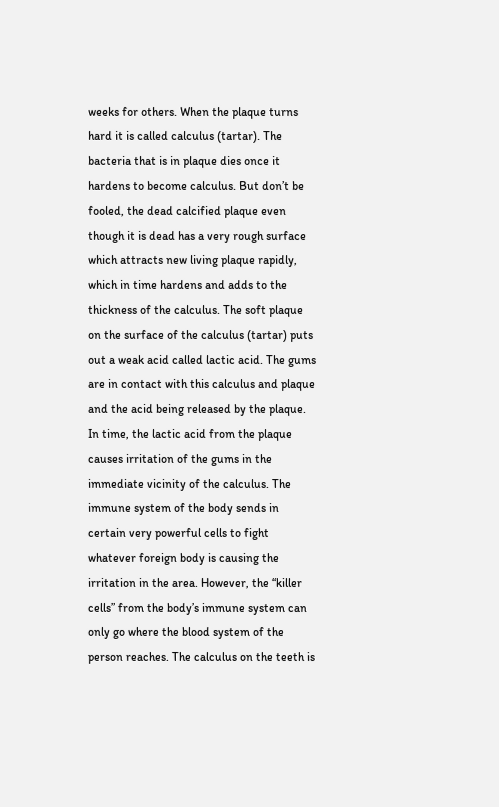weeks for others. When the plaque turns hard it is called calculus (tartar). The bacteria that is in plaque dies once it hardens to become calculus. But don’t be fooled, the dead calcified plaque even though it is dead has a very rough surface which attracts new living plaque rapidly, which in time hardens and adds to the thickness of the calculus. The soft plaque on the surface of the calculus (tartar) puts out a weak acid called lactic acid. The gums are in contact with this calculus and plaque and the acid being released by the plaque. In time, the lactic acid from the plaque causes irritation of the gums in the immediate vicinity of the calculus. The immune system of the body sends in certain very powerful cells to fight whatever foreign body is causing the irritation in the area. However, the “killer cells” from the body’s immune system can only go where the blood system of the person reaches. The calculus on the teeth is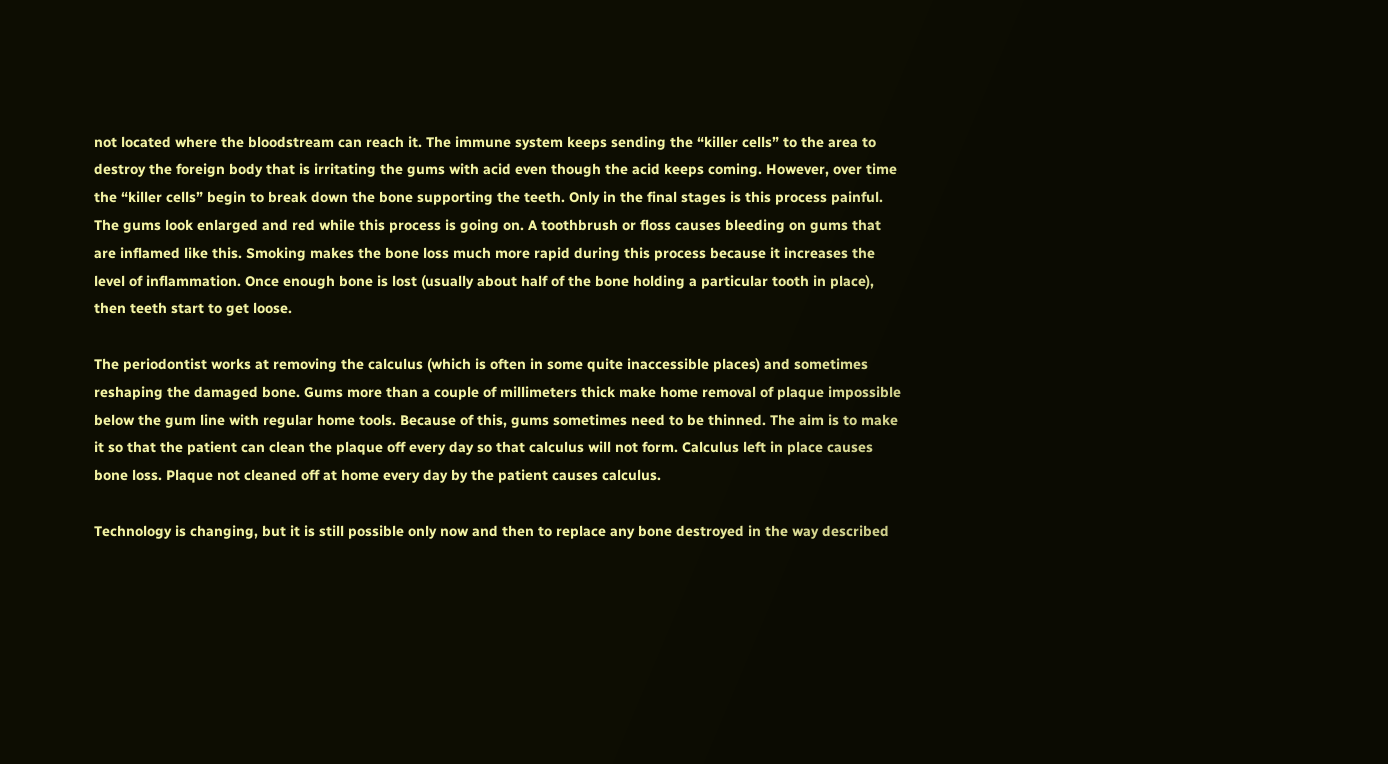not located where the bloodstream can reach it. The immune system keeps sending the “killer cells” to the area to destroy the foreign body that is irritating the gums with acid even though the acid keeps coming. However, over time the “killer cells” begin to break down the bone supporting the teeth. Only in the final stages is this process painful. The gums look enlarged and red while this process is going on. A toothbrush or floss causes bleeding on gums that are inflamed like this. Smoking makes the bone loss much more rapid during this process because it increases the level of inflammation. Once enough bone is lost (usually about half of the bone holding a particular tooth in place), then teeth start to get loose.

The periodontist works at removing the calculus (which is often in some quite inaccessible places) and sometimes reshaping the damaged bone. Gums more than a couple of millimeters thick make home removal of plaque impossible below the gum line with regular home tools. Because of this, gums sometimes need to be thinned. The aim is to make it so that the patient can clean the plaque off every day so that calculus will not form. Calculus left in place causes bone loss. Plaque not cleaned off at home every day by the patient causes calculus.

Technology is changing, but it is still possible only now and then to replace any bone destroyed in the way described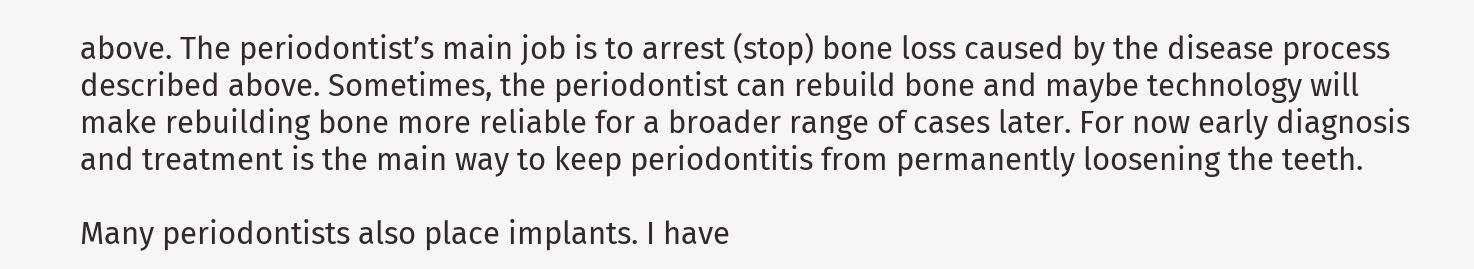above. The periodontist’s main job is to arrest (stop) bone loss caused by the disease process described above. Sometimes, the periodontist can rebuild bone and maybe technology will make rebuilding bone more reliable for a broader range of cases later. For now early diagnosis and treatment is the main way to keep periodontitis from permanently loosening the teeth.

Many periodontists also place implants. I have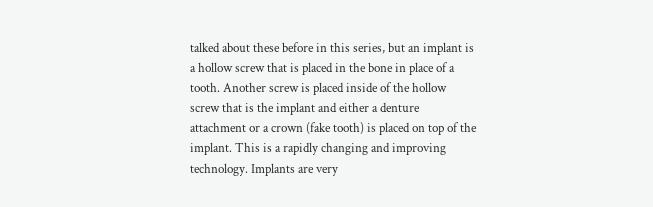talked about these before in this series, but an implant is a hollow screw that is placed in the bone in place of a tooth. Another screw is placed inside of the hollow screw that is the implant and either a denture attachment or a crown (fake tooth) is placed on top of the implant. This is a rapidly changing and improving technology. Implants are very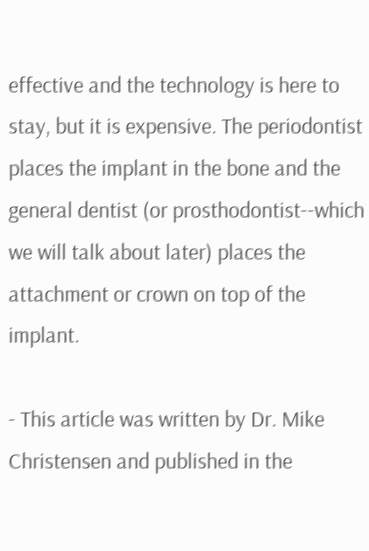effective and the technology is here to stay, but it is expensive. The periodontist places the implant in the bone and the general dentist (or prosthodontist--which we will talk about later) places the attachment or crown on top of the implant.

- This article was written by Dr. Mike Christensen and published in the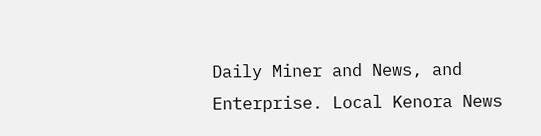Daily Miner and News, and Enterprise. Local Kenora News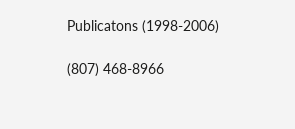Publicatons (1998-2006)

(807) 468-8966